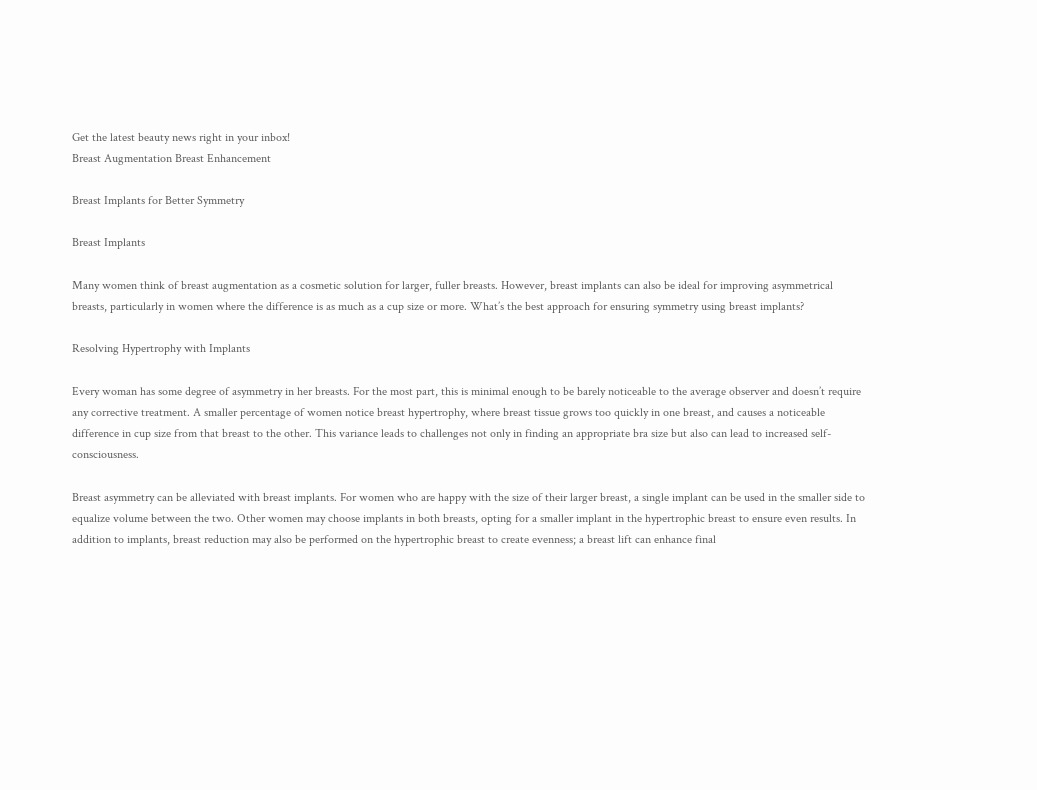Get the latest beauty news right in your inbox!
Breast Augmentation Breast Enhancement

Breast Implants for Better Symmetry

Breast Implants

Many women think of breast augmentation as a cosmetic solution for larger, fuller breasts. However, breast implants can also be ideal for improving asymmetrical breasts, particularly in women where the difference is as much as a cup size or more. What’s the best approach for ensuring symmetry using breast implants?

Resolving Hypertrophy with Implants

Every woman has some degree of asymmetry in her breasts. For the most part, this is minimal enough to be barely noticeable to the average observer and doesn’t require any corrective treatment. A smaller percentage of women notice breast hypertrophy, where breast tissue grows too quickly in one breast, and causes a noticeable difference in cup size from that breast to the other. This variance leads to challenges not only in finding an appropriate bra size but also can lead to increased self-consciousness.

Breast asymmetry can be alleviated with breast implants. For women who are happy with the size of their larger breast, a single implant can be used in the smaller side to equalize volume between the two. Other women may choose implants in both breasts, opting for a smaller implant in the hypertrophic breast to ensure even results. In addition to implants, breast reduction may also be performed on the hypertrophic breast to create evenness; a breast lift can enhance final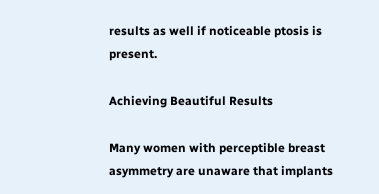results as well if noticeable ptosis is present.

Achieving Beautiful Results

Many women with perceptible breast asymmetry are unaware that implants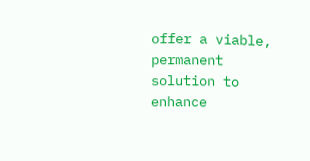offer a viable, permanent solution to enhance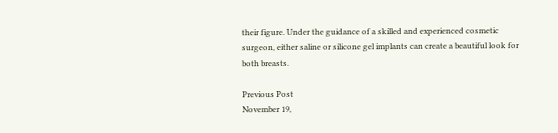their figure. Under the guidance of a skilled and experienced cosmetic surgeon, either saline or silicone gel implants can create a beautiful look for both breasts.

Previous Post
November 19,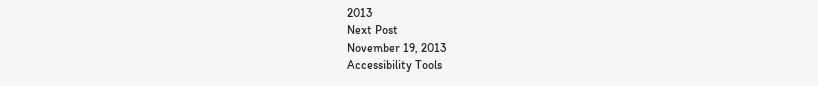2013
Next Post
November 19, 2013
Accessibility Tools